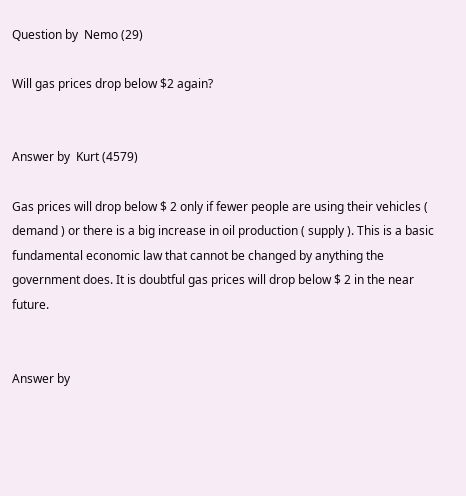Question by  Nemo (29)

Will gas prices drop below $2 again?


Answer by  Kurt (4579)

Gas prices will drop below $ 2 only if fewer people are using their vehicles ( demand ) or there is a big increase in oil production ( supply ). This is a basic fundamental economic law that cannot be changed by anything the government does. It is doubtful gas prices will drop below $ 2 in the near future.


Answer by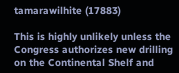tamarawilhite (17883)

This is highly unlikely unless the Congress authorizes new drilling on the Continental Shelf and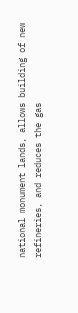national monument lands, allows building of new refineries, and reduces the gas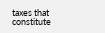taxes that constitute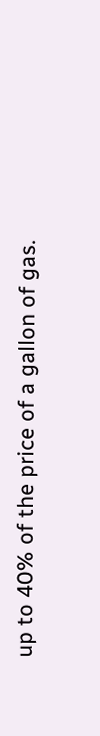up to 40% of the price of a gallon of gas.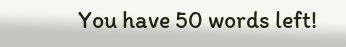You have 50 words left!